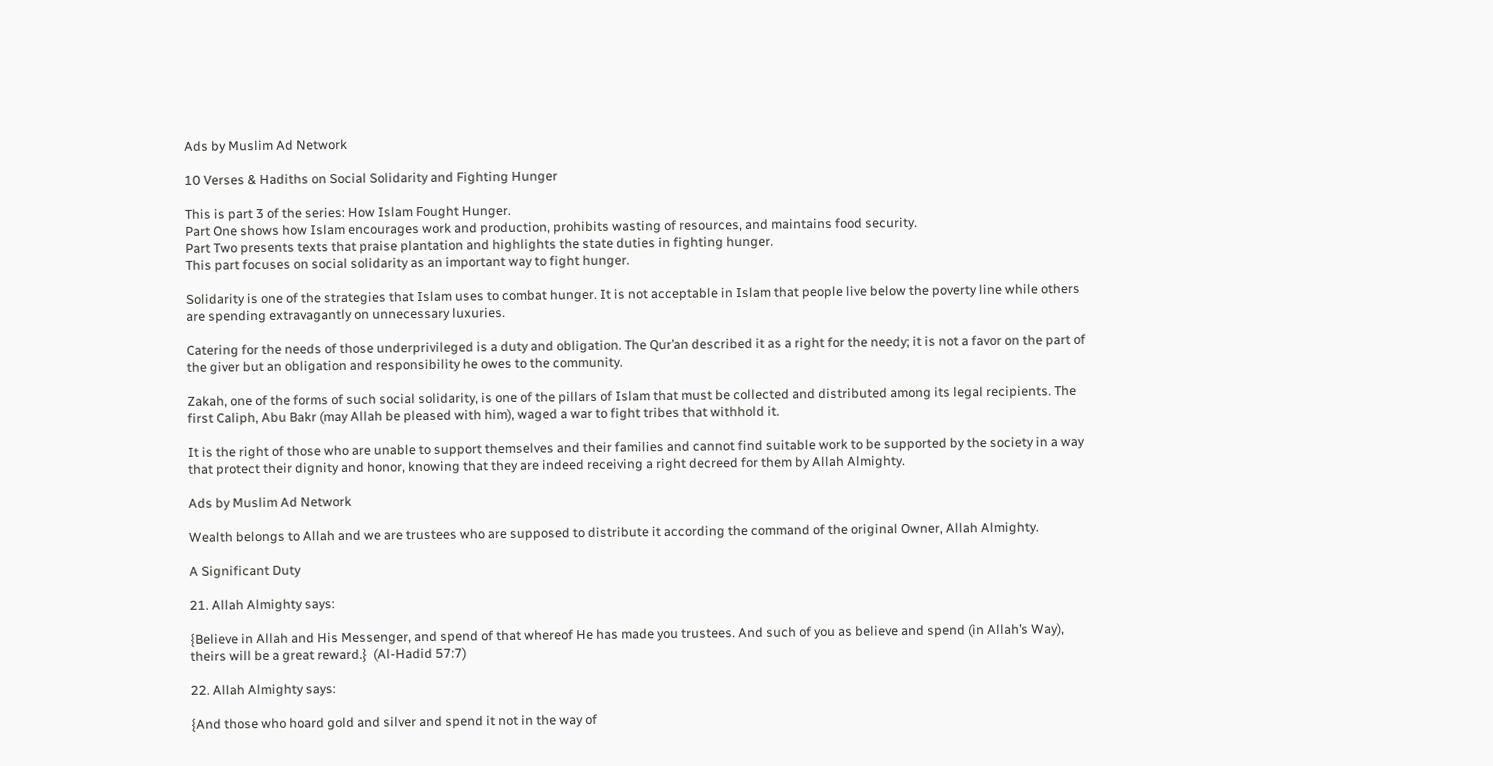Ads by Muslim Ad Network

10 Verses & Hadiths on Social Solidarity and Fighting Hunger

This is part 3 of the series: How Islam Fought Hunger.
Part One shows how Islam encourages work and production, prohibits wasting of resources, and maintains food security.
Part Two presents texts that praise plantation and highlights the state duties in fighting hunger.
This part focuses on social solidarity as an important way to fight hunger.

Solidarity is one of the strategies that Islam uses to combat hunger. It is not acceptable in Islam that people live below the poverty line while others are spending extravagantly on unnecessary luxuries.

Catering for the needs of those underprivileged is a duty and obligation. The Qur’an described it as a right for the needy; it is not a favor on the part of the giver but an obligation and responsibility he owes to the community.

Zakah, one of the forms of such social solidarity, is one of the pillars of Islam that must be collected and distributed among its legal recipients. The first Caliph, Abu Bakr (may Allah be pleased with him), waged a war to fight tribes that withhold it.

It is the right of those who are unable to support themselves and their families and cannot find suitable work to be supported by the society in a way that protect their dignity and honor, knowing that they are indeed receiving a right decreed for them by Allah Almighty.

Ads by Muslim Ad Network

Wealth belongs to Allah and we are trustees who are supposed to distribute it according the command of the original Owner, Allah Almighty.

A Significant Duty

21. Allah Almighty says:

{Believe in Allah and His Messenger, and spend of that whereof He has made you trustees. And such of you as believe and spend (in Allah’s Way), theirs will be a great reward.}  (Al-Hadid 57:7)

22. Allah Almighty says:

{And those who hoard gold and silver and spend it not in the way of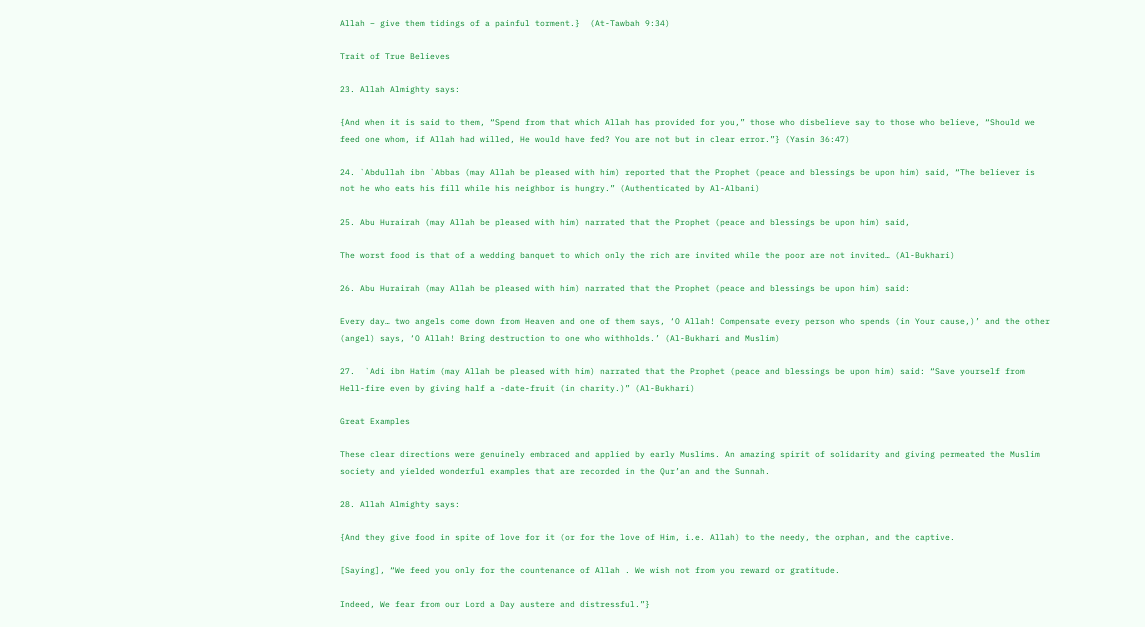Allah – give them tidings of a painful torment.}  (At-Tawbah 9:34)

Trait of True Believes

23. Allah Almighty says:

{And when it is said to them, “Spend from that which Allah has provided for you,” those who disbelieve say to those who believe, “Should we feed one whom, if Allah had willed, He would have fed? You are not but in clear error.”} (Yasin 36:47)

24. `Abdullah ibn `Abbas (may Allah be pleased with him) reported that the Prophet (peace and blessings be upon him) said, “The believer is not he who eats his fill while his neighbor is hungry.” (Authenticated by Al-Albani)

25. Abu Hurairah (may Allah be pleased with him) narrated that the Prophet (peace and blessings be upon him) said,

The worst food is that of a wedding banquet to which only the rich are invited while the poor are not invited… (Al-Bukhari)

26. Abu Hurairah (may Allah be pleased with him) narrated that the Prophet (peace and blessings be upon him) said:

Every day… two angels come down from Heaven and one of them says, ‘O Allah! Compensate every person who spends (in Your cause,)’ and the other (angel) says, ‘O Allah! Bring destruction to one who withholds.’ (Al-Bukhari and Muslim)

27.  `Adi ibn Hatim (may Allah be pleased with him) narrated that the Prophet (peace and blessings be upon him) said: “Save yourself from Hell-fire even by giving half a -date-fruit (in charity.)” (Al-Bukhari)

Great Examples

These clear directions were genuinely embraced and applied by early Muslims. An amazing spirit of solidarity and giving permeated the Muslim society and yielded wonderful examples that are recorded in the Qur’an and the Sunnah.

28. Allah Almighty says:

{And they give food in spite of love for it (or for the love of Him, i.e. Allah) to the needy, the orphan, and the captive.

[Saying], “We feed you only for the countenance of Allah . We wish not from you reward or gratitude.

Indeed, We fear from our Lord a Day austere and distressful.”}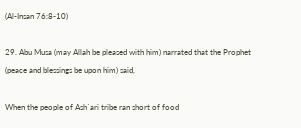(Al-Insan 76:8-10)

29. Abu Musa (may Allah be pleased with him) narrated that the Prophet (peace and blessings be upon him) said,

When the people of Ash`ari tribe ran short of food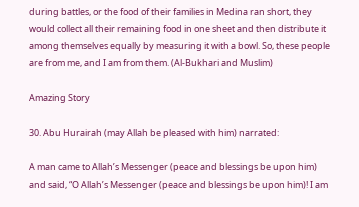during battles, or the food of their families in Medina ran short, they would collect all their remaining food in one sheet and then distribute it among themselves equally by measuring it with a bowl. So, these people are from me, and I am from them. (Al-Bukhari and Muslim)

Amazing Story

30. Abu Hurairah (may Allah be pleased with him) narrated:

A man came to Allah’s Messenger (peace and blessings be upon him) and said, “O Allah’s Messenger (peace and blessings be upon him)! I am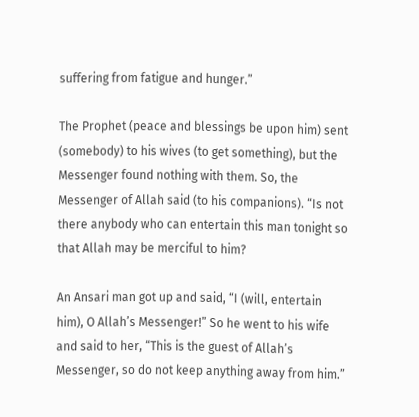suffering from fatigue and hunger.”

The Prophet (peace and blessings be upon him) sent (somebody) to his wives (to get something), but the Messenger found nothing with them. So, the Messenger of Allah said (to his companions). “Is not there anybody who can entertain this man tonight so that Allah may be merciful to him?

An Ansari man got up and said, “I (will, entertain him), O Allah’s Messenger!” So he went to his wife and said to her, “This is the guest of Allah’s Messenger, so do not keep anything away from him.”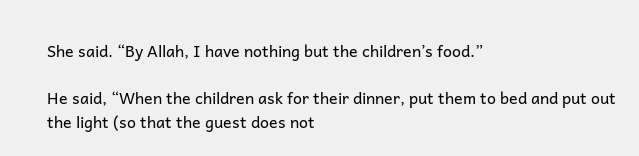She said. “By Allah, I have nothing but the children’s food.”

He said, “When the children ask for their dinner, put them to bed and put out the light (so that the guest does not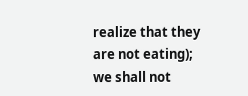realize that they are not eating); we shall not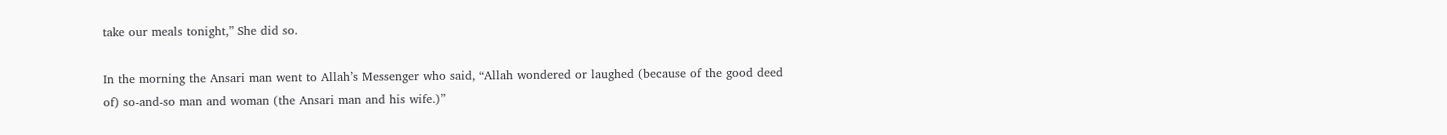take our meals tonight,” She did so.

In the morning the Ansari man went to Allah’s Messenger who said, “Allah wondered or laughed (because of the good deed of) so-and-so man and woman (the Ansari man and his wife.)”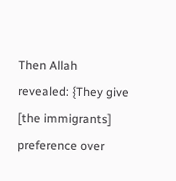Then Allah revealed: {They give [the immigrants] preference over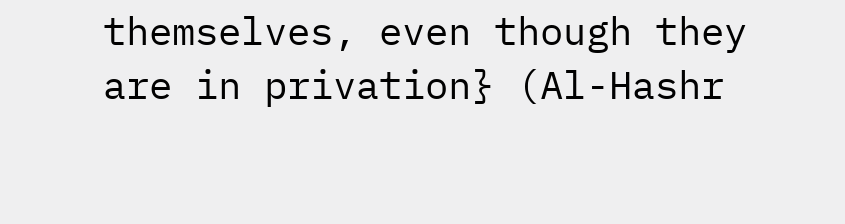themselves, even though they are in privation} (Al-Hashr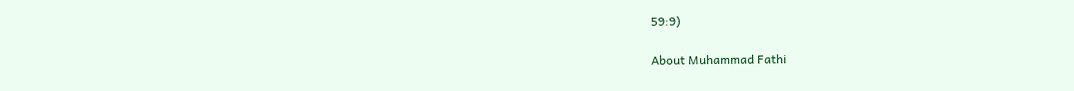59:9)

About Muhammad Fathi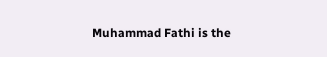Muhammad Fathi is the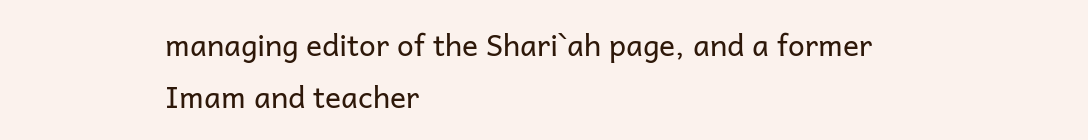managing editor of the Shari`ah page, and a former Imam and teacher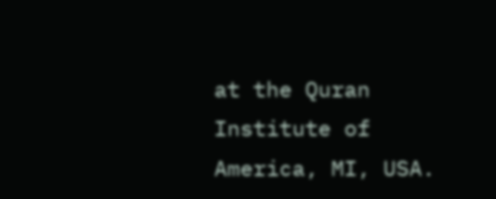at the Quran Institute of America, MI, USA.